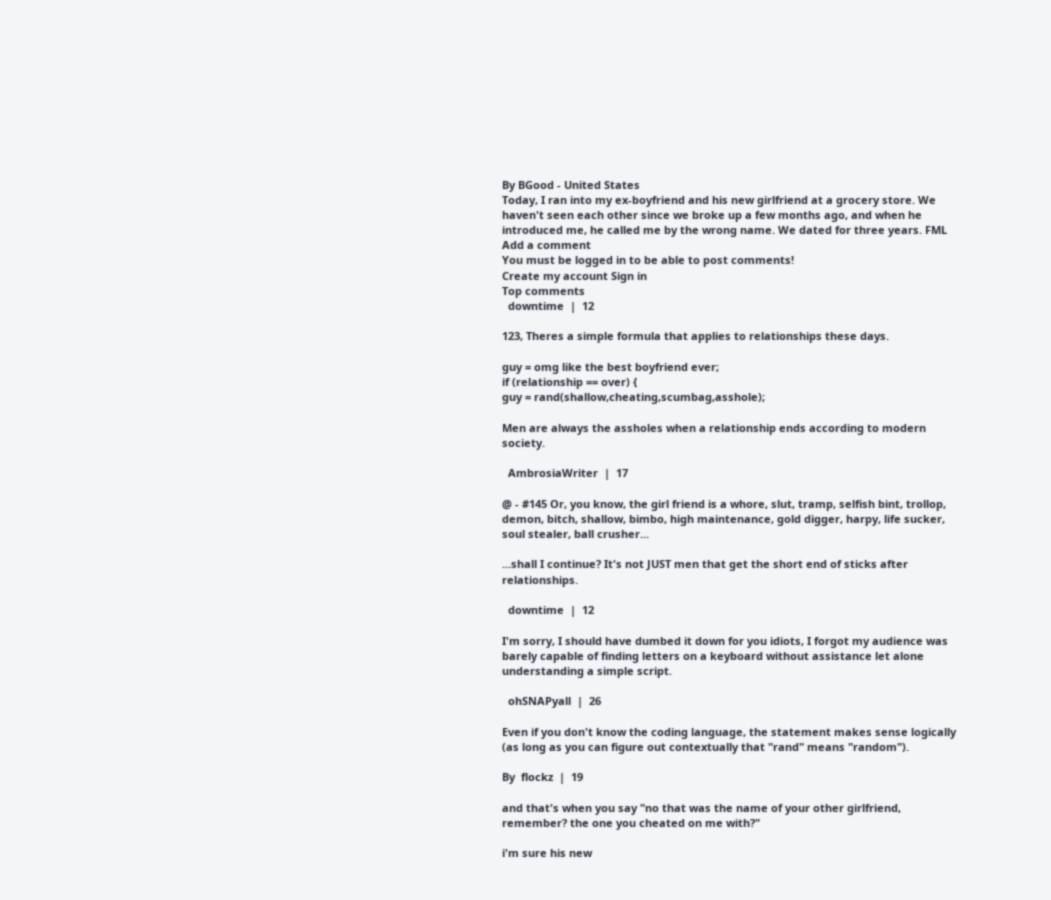By BGood - United States
Today, I ran into my ex-boyfriend and his new girlfriend at a grocery store. We haven't seen each other since we broke up a few months ago, and when he introduced me, he called me by the wrong name. We dated for three years. FML
Add a comment
You must be logged in to be able to post comments!
Create my account Sign in
Top comments
  downtime  |  12

123, Theres a simple formula that applies to relationships these days.

guy = omg like the best boyfriend ever;
if (relationship == over) {
guy = rand(shallow,cheating,scumbag,asshole);

Men are always the assholes when a relationship ends according to modern society.

  AmbrosiaWriter  |  17

@ - #145 Or, you know, the girl friend is a whore, slut, tramp, selfish bint, trollop, demon, bitch, shallow, bimbo, high maintenance, gold digger, harpy, life sucker, soul stealer, ball crusher...

...shall I continue? It's not JUST men that get the short end of sticks after relationships.

  downtime  |  12

I'm sorry, I should have dumbed it down for you idiots, I forgot my audience was barely capable of finding letters on a keyboard without assistance let alone understanding a simple script.

  ohSNAPyall  |  26

Even if you don't know the coding language, the statement makes sense logically (as long as you can figure out contextually that "rand" means "random").

By  flockz  |  19

and that's when you say "no that was the name of your other girlfriend, remember? the one you cheated on me with?"

i'm sure his new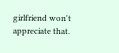girlfriend won't appreciate that.